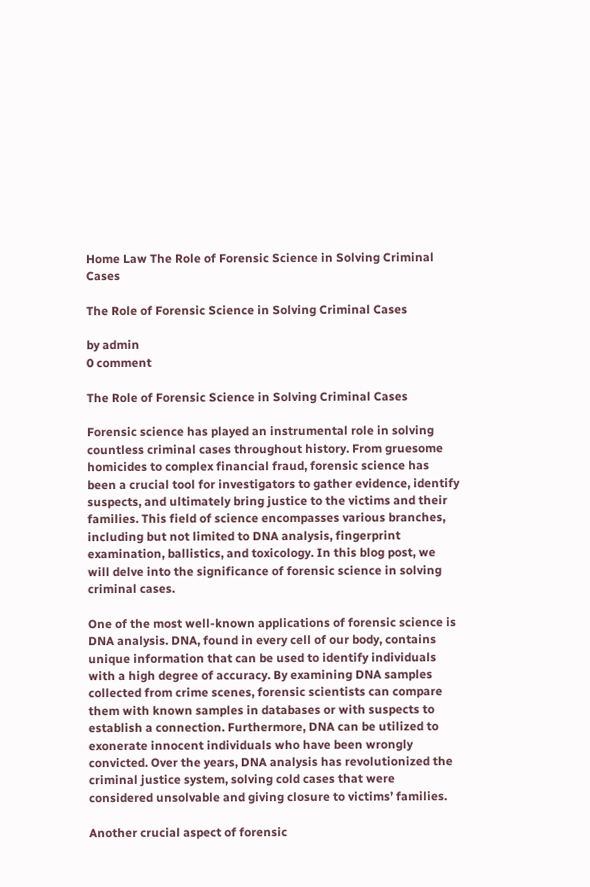Home Law The Role of Forensic Science in Solving Criminal Cases

The Role of Forensic Science in Solving Criminal Cases

by admin
0 comment

The Role of Forensic Science in Solving Criminal Cases

Forensic science has played an instrumental role in solving countless criminal cases throughout history. From gruesome homicides to complex financial fraud, forensic science has been a crucial tool for investigators to gather evidence, identify suspects, and ultimately bring justice to the victims and their families. This field of science encompasses various branches, including but not limited to DNA analysis, fingerprint examination, ballistics, and toxicology. In this blog post, we will delve into the significance of forensic science in solving criminal cases.

One of the most well-known applications of forensic science is DNA analysis. DNA, found in every cell of our body, contains unique information that can be used to identify individuals with a high degree of accuracy. By examining DNA samples collected from crime scenes, forensic scientists can compare them with known samples in databases or with suspects to establish a connection. Furthermore, DNA can be utilized to exonerate innocent individuals who have been wrongly convicted. Over the years, DNA analysis has revolutionized the criminal justice system, solving cold cases that were considered unsolvable and giving closure to victims’ families.

Another crucial aspect of forensic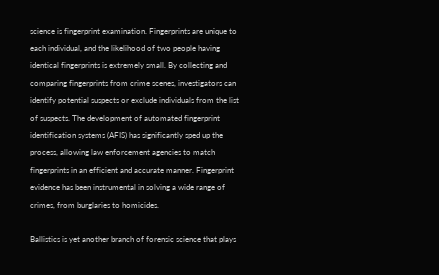science is fingerprint examination. Fingerprints are unique to each individual, and the likelihood of two people having identical fingerprints is extremely small. By collecting and comparing fingerprints from crime scenes, investigators can identify potential suspects or exclude individuals from the list of suspects. The development of automated fingerprint identification systems (AFIS) has significantly sped up the process, allowing law enforcement agencies to match fingerprints in an efficient and accurate manner. Fingerprint evidence has been instrumental in solving a wide range of crimes, from burglaries to homicides.

Ballistics is yet another branch of forensic science that plays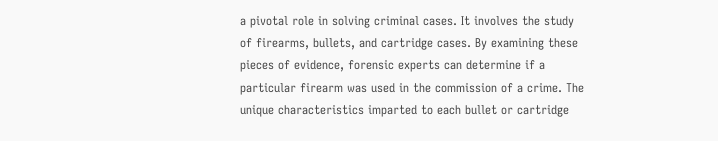a pivotal role in solving criminal cases. It involves the study of firearms, bullets, and cartridge cases. By examining these pieces of evidence, forensic experts can determine if a particular firearm was used in the commission of a crime. The unique characteristics imparted to each bullet or cartridge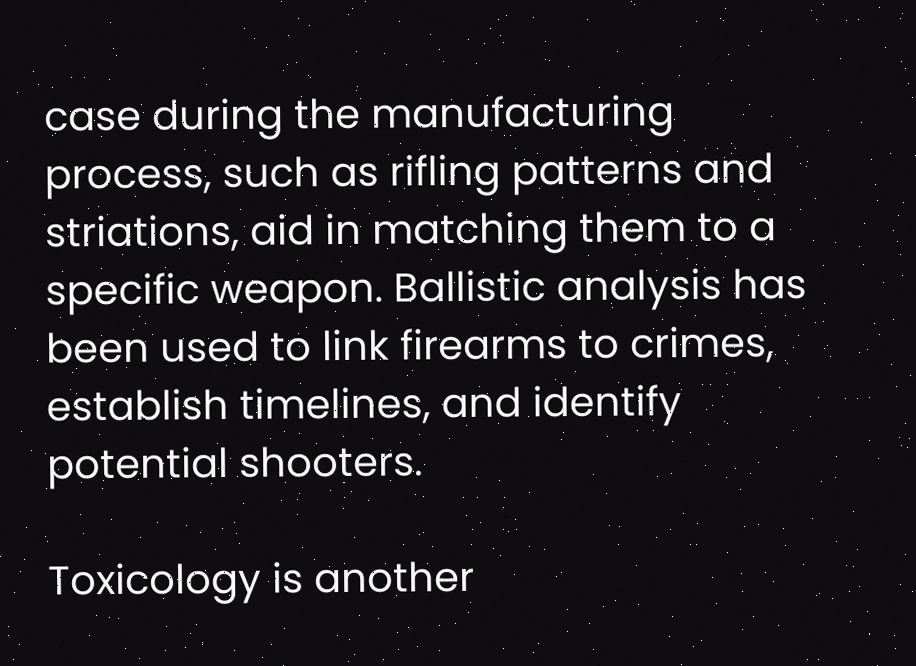case during the manufacturing process, such as rifling patterns and striations, aid in matching them to a specific weapon. Ballistic analysis has been used to link firearms to crimes, establish timelines, and identify potential shooters.

Toxicology is another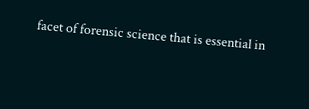facet of forensic science that is essential in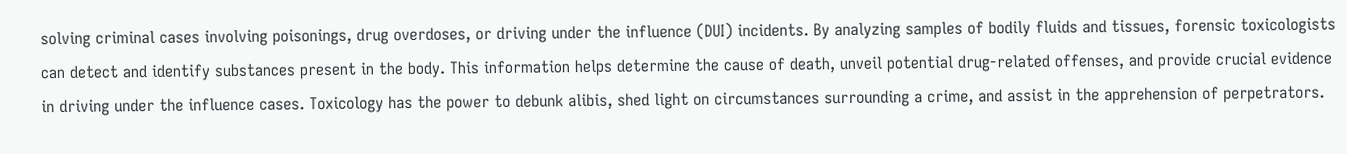solving criminal cases involving poisonings, drug overdoses, or driving under the influence (DUI) incidents. By analyzing samples of bodily fluids and tissues, forensic toxicologists can detect and identify substances present in the body. This information helps determine the cause of death, unveil potential drug-related offenses, and provide crucial evidence in driving under the influence cases. Toxicology has the power to debunk alibis, shed light on circumstances surrounding a crime, and assist in the apprehension of perpetrators.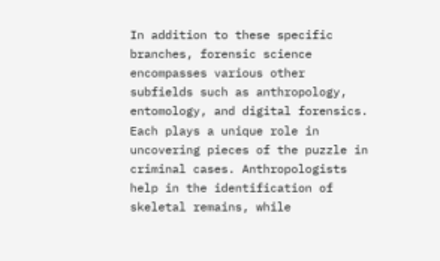In addition to these specific branches, forensic science encompasses various other subfields such as anthropology, entomology, and digital forensics. Each plays a unique role in uncovering pieces of the puzzle in criminal cases. Anthropologists help in the identification of skeletal remains, while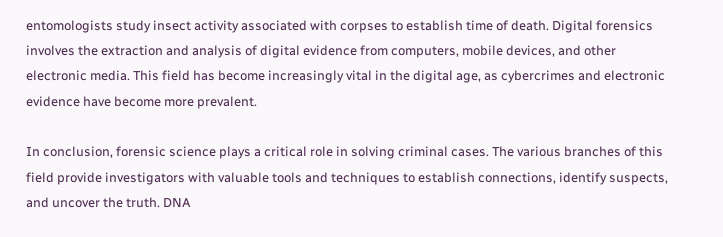entomologists study insect activity associated with corpses to establish time of death. Digital forensics involves the extraction and analysis of digital evidence from computers, mobile devices, and other electronic media. This field has become increasingly vital in the digital age, as cybercrimes and electronic evidence have become more prevalent.

In conclusion, forensic science plays a critical role in solving criminal cases. The various branches of this field provide investigators with valuable tools and techniques to establish connections, identify suspects, and uncover the truth. DNA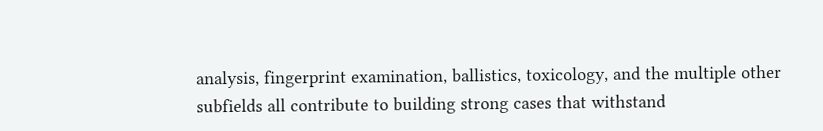analysis, fingerprint examination, ballistics, toxicology, and the multiple other subfields all contribute to building strong cases that withstand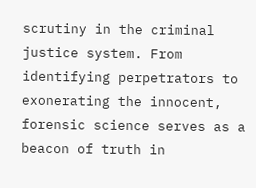scrutiny in the criminal justice system. From identifying perpetrators to exonerating the innocent, forensic science serves as a beacon of truth in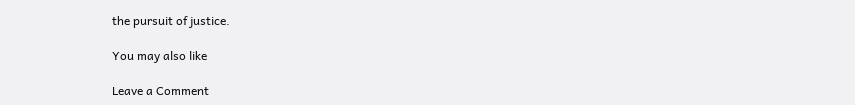the pursuit of justice.

You may also like

Leave a Comment